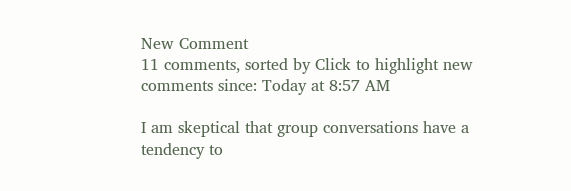New Comment
11 comments, sorted by Click to highlight new comments since: Today at 8:57 AM

I am skeptical that group conversations have a tendency to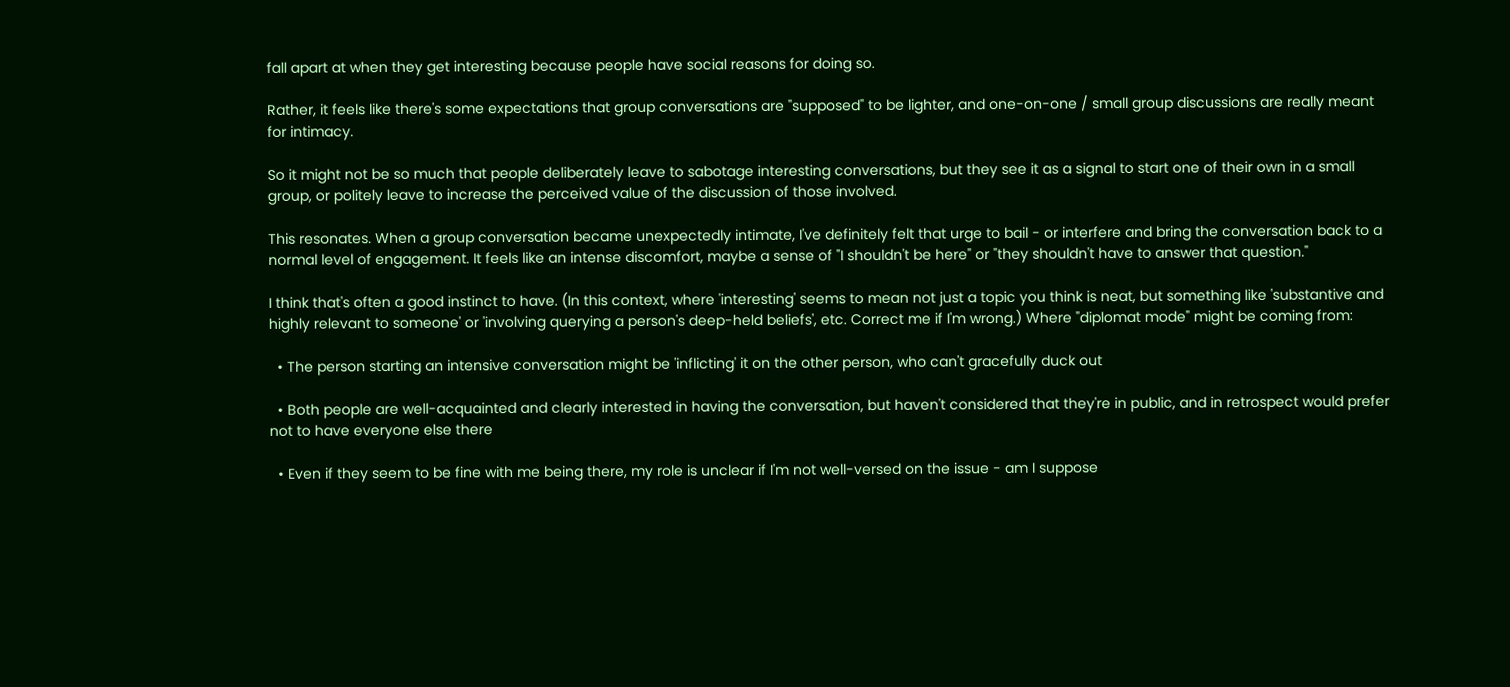fall apart at when they get interesting because people have social reasons for doing so.

Rather, it feels like there's some expectations that group conversations are "supposed" to be lighter, and one-on-one / small group discussions are really meant for intimacy.

So it might not be so much that people deliberately leave to sabotage interesting conversations, but they see it as a signal to start one of their own in a small group, or politely leave to increase the perceived value of the discussion of those involved.

This resonates. When a group conversation became unexpectedly intimate, I've definitely felt that urge to bail - or interfere and bring the conversation back to a normal level of engagement. It feels like an intense discomfort, maybe a sense of "I shouldn't be here" or "they shouldn't have to answer that question."

I think that's often a good instinct to have. (In this context, where 'interesting' seems to mean not just a topic you think is neat, but something like 'substantive and highly relevant to someone' or 'involving querying a person's deep-held beliefs', etc. Correct me if I'm wrong.) Where "diplomat mode" might be coming from:

  • The person starting an intensive conversation might be 'inflicting' it on the other person, who can't gracefully duck out

  • Both people are well-acquainted and clearly interested in having the conversation, but haven't considered that they're in public, and in retrospect would prefer not to have everyone else there

  • Even if they seem to be fine with me being there, my role is unclear if I'm not well-versed on the issue - am I suppose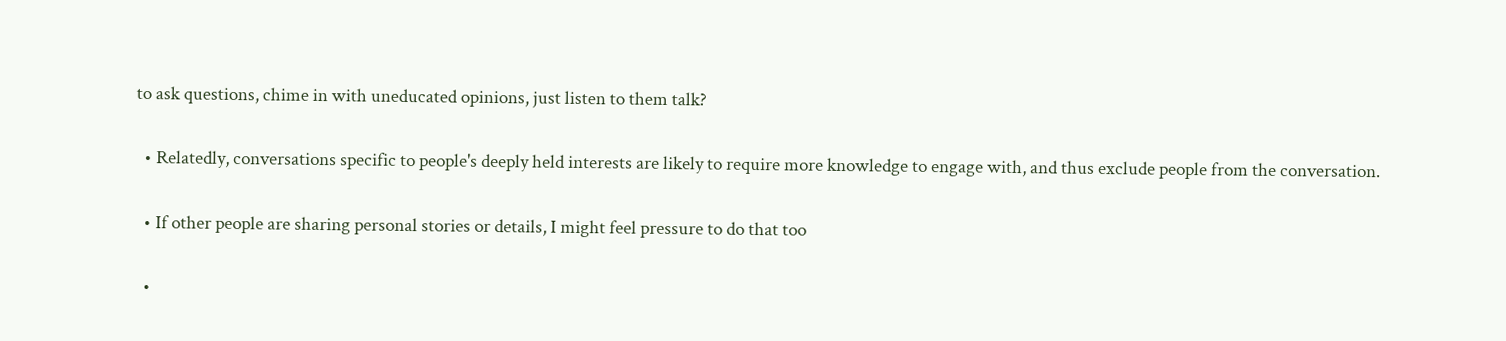to ask questions, chime in with uneducated opinions, just listen to them talk?

  • Relatedly, conversations specific to people's deeply held interests are likely to require more knowledge to engage with, and thus exclude people from the conversation.

  • If other people are sharing personal stories or details, I might feel pressure to do that too

  •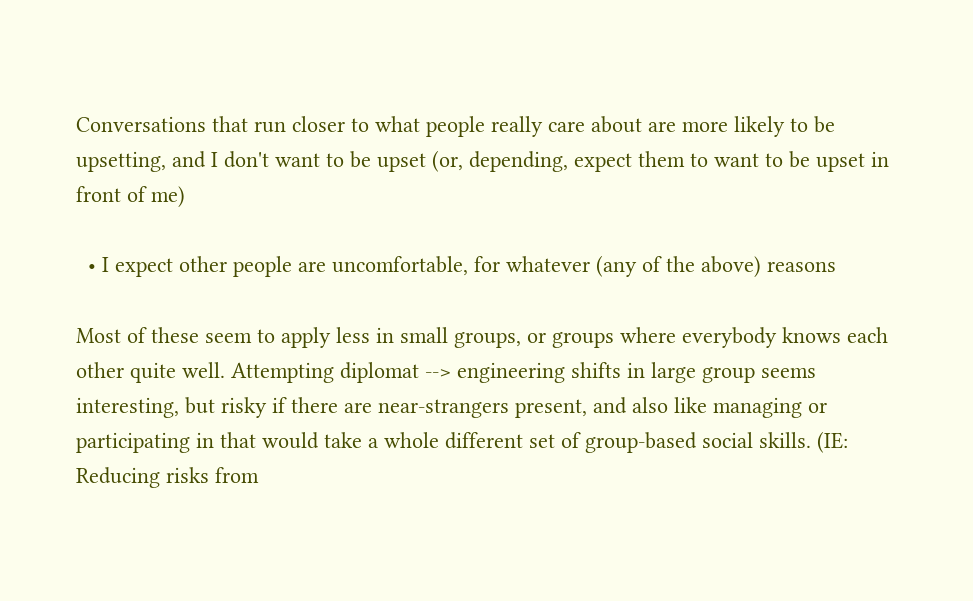Conversations that run closer to what people really care about are more likely to be upsetting, and I don't want to be upset (or, depending, expect them to want to be upset in front of me)

  • I expect other people are uncomfortable, for whatever (any of the above) reasons

Most of these seem to apply less in small groups, or groups where everybody knows each other quite well. Attempting diplomat --> engineering shifts in large group seems interesting, but risky if there are near-strangers present, and also like managing or participating in that would take a whole different set of group-based social skills. (IE: Reducing risks from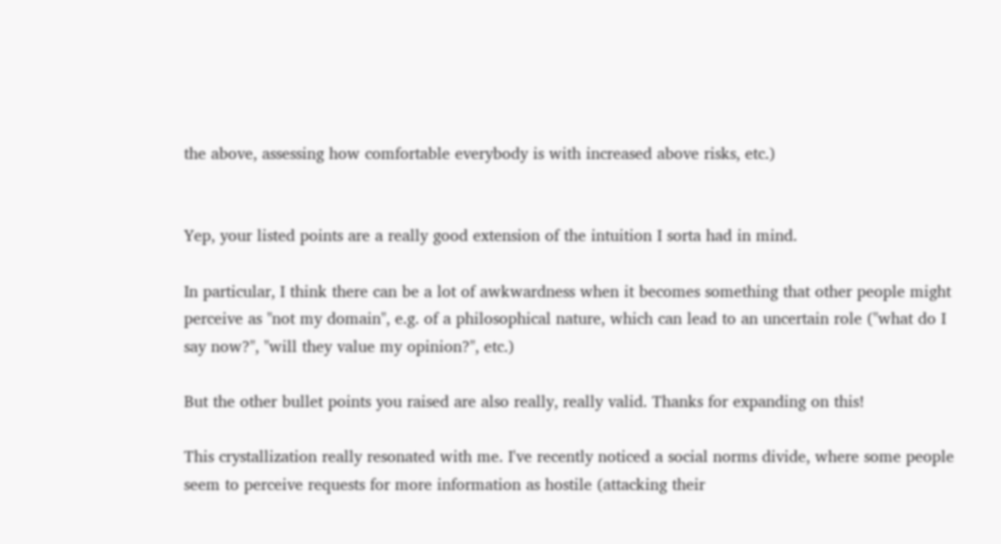the above, assessing how comfortable everybody is with increased above risks, etc.)


Yep, your listed points are a really good extension of the intuition I sorta had in mind.

In particular, I think there can be a lot of awkwardness when it becomes something that other people might perceive as "not my domain", e.g. of a philosophical nature, which can lead to an uncertain role ("what do I say now?", "will they value my opinion?", etc.)

But the other bullet points you raised are also really, really valid. Thanks for expanding on this!

This crystallization really resonated with me. I've recently noticed a social norms divide, where some people seem to perceive requests for more information as hostile (attacking their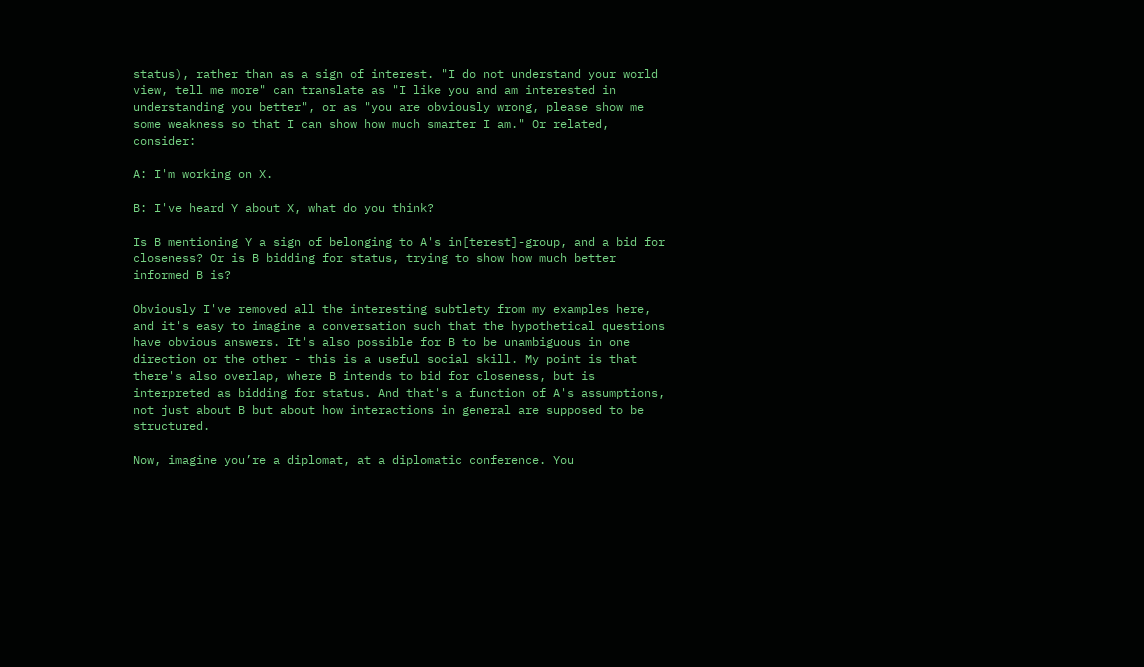status), rather than as a sign of interest. "I do not understand your world view, tell me more" can translate as "I like you and am interested in understanding you better", or as "you are obviously wrong, please show me some weakness so that I can show how much smarter I am." Or related, consider:

A: I'm working on X.

B: I've heard Y about X, what do you think?

Is B mentioning Y a sign of belonging to A's in[terest]-group, and a bid for closeness? Or is B bidding for status, trying to show how much better informed B is?

Obviously I've removed all the interesting subtlety from my examples here, and it's easy to imagine a conversation such that the hypothetical questions have obvious answers. It's also possible for B to be unambiguous in one direction or the other - this is a useful social skill. My point is that there's also overlap, where B intends to bid for closeness, but is interpreted as bidding for status. And that's a function of A's assumptions, not just about B but about how interactions in general are supposed to be structured.

Now, imagine you’re a diplomat, at a diplomatic conference. You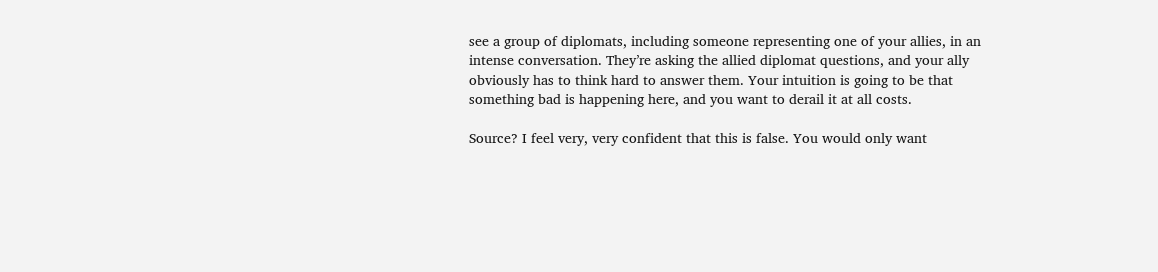see a group of diplomats, including someone representing one of your allies, in an intense conversation. They’re asking the allied diplomat questions, and your ally obviously has to think hard to answer them. Your intuition is going to be that something bad is happening here, and you want to derail it at all costs.

Source? I feel very, very confident that this is false. You would only want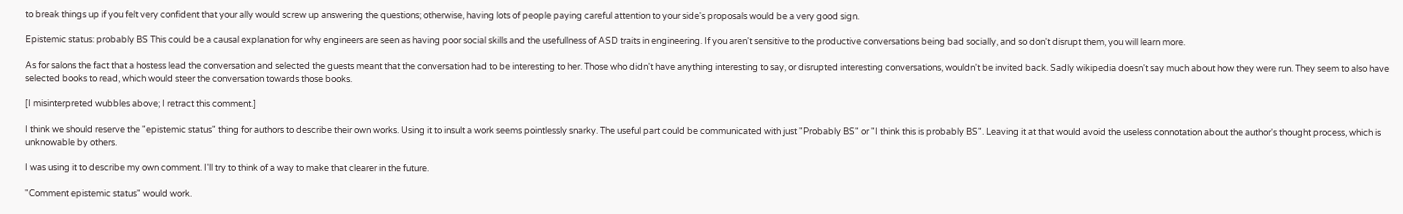to break things up if you felt very confident that your ally would screw up answering the questions; otherwise, having lots of people paying careful attention to your side's proposals would be a very good sign.

Epistemic status: probably BS This could be a causal explanation for why engineers are seen as having poor social skills and the usefullness of ASD traits in engineering. If you aren't sensitive to the productive conversations being bad socially, and so don't disrupt them, you will learn more.

As for salons the fact that a hostess lead the conversation and selected the guests meant that the conversation had to be interesting to her. Those who didn't have anything interesting to say, or disrupted interesting conversations, wouldn't be invited back. Sadly wikipedia doesn't say much about how they were run. They seem to also have selected books to read, which would steer the conversation towards those books.

[I misinterpreted wubbles above; I retract this comment.]

I think we should reserve the "epistemic status" thing for authors to describe their own works. Using it to insult a work seems pointlessly snarky. The useful part could be communicated with just "Probably BS" or "I think this is probably BS". Leaving it at that would avoid the useless connotation about the author's thought process, which is unknowable by others.

I was using it to describe my own comment. I'll try to think of a way to make that clearer in the future.

"Comment epistemic status" would work.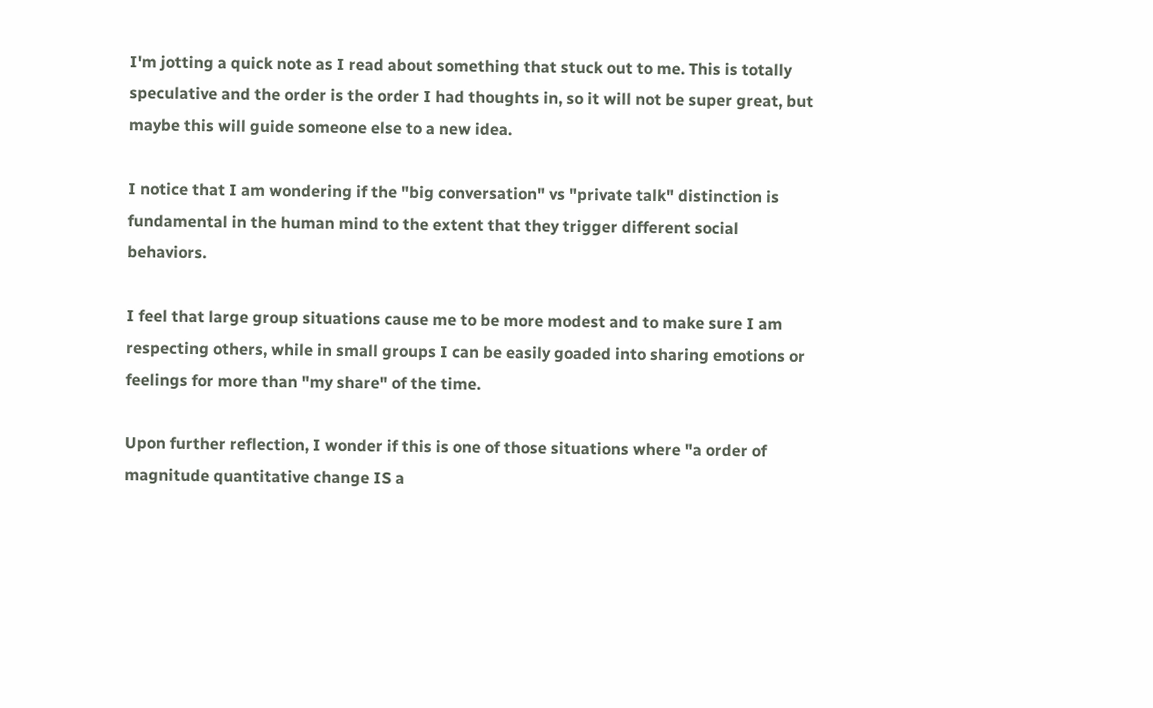I'm jotting a quick note as I read about something that stuck out to me. This is totally speculative and the order is the order I had thoughts in, so it will not be super great, but maybe this will guide someone else to a new idea.

I notice that I am wondering if the "big conversation" vs "private talk" distinction is fundamental in the human mind to the extent that they trigger different social behaviors.

I feel that large group situations cause me to be more modest and to make sure I am respecting others, while in small groups I can be easily goaded into sharing emotions or feelings for more than "my share" of the time.

Upon further reflection, I wonder if this is one of those situations where "a order of magnitude quantitative change IS a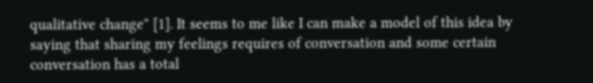qualitative change" [1]. It seems to me like I can make a model of this idea by saying that sharing my feelings requires of conversation and some certain conversation has a total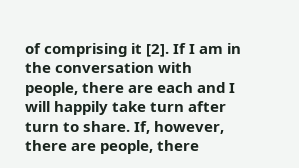of comprising it [2]. If I am in the conversation with people, there are each and I will happily take turn after turn to share. If, however, there are people, there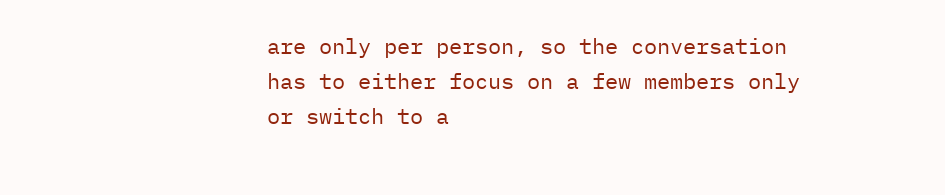are only per person, so the conversation has to either focus on a few members only or switch to a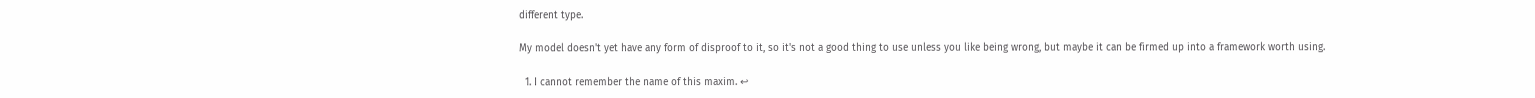different type.

My model doesn't yet have any form of disproof to it, so it's not a good thing to use unless you like being wrong, but maybe it can be firmed up into a framework worth using.

  1. I cannot remember the name of this maxim. ↩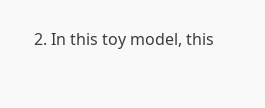2. In this toy model, this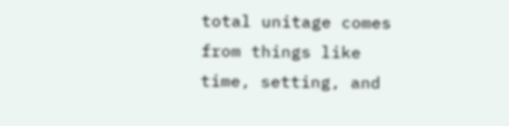total unitage comes from things like time, setting, and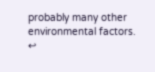probably many other environmental factors. ↩